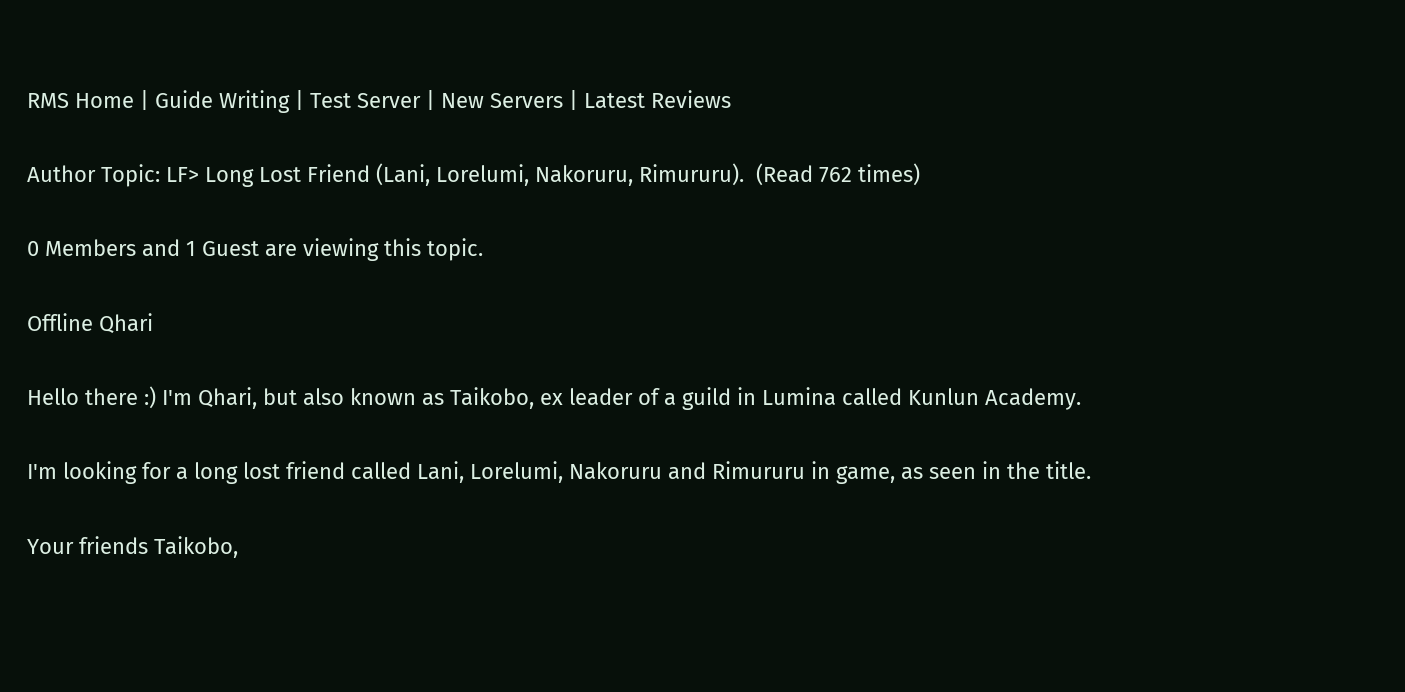RMS Home | Guide Writing | Test Server | New Servers | Latest Reviews

Author Topic: LF> Long Lost Friend (Lani, Lorelumi, Nakoruru, Rimururu).  (Read 762 times)

0 Members and 1 Guest are viewing this topic.

Offline Qhari

Hello there :) I'm Qhari, but also known as Taikobo, ex leader of a guild in Lumina called Kunlun Academy.

I'm looking for a long lost friend called Lani, Lorelumi, Nakoruru and Rimururu in game, as seen in the title.

Your friends Taikobo,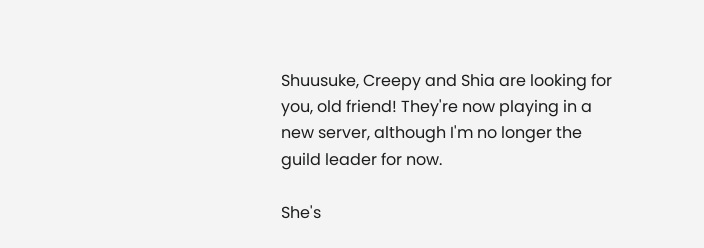Shuusuke, Creepy and Shia are looking for you, old friend! They're now playing in a new server, although I'm no longer the guild leader for now.

She's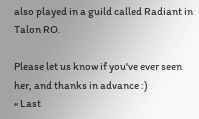also played in a guild called Radiant in Talon RO.

Please let us know if you've ever seen her, and thanks in advance :)
« Last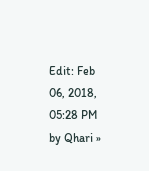Edit: Feb 06, 2018, 05:28 PM by Qhari »